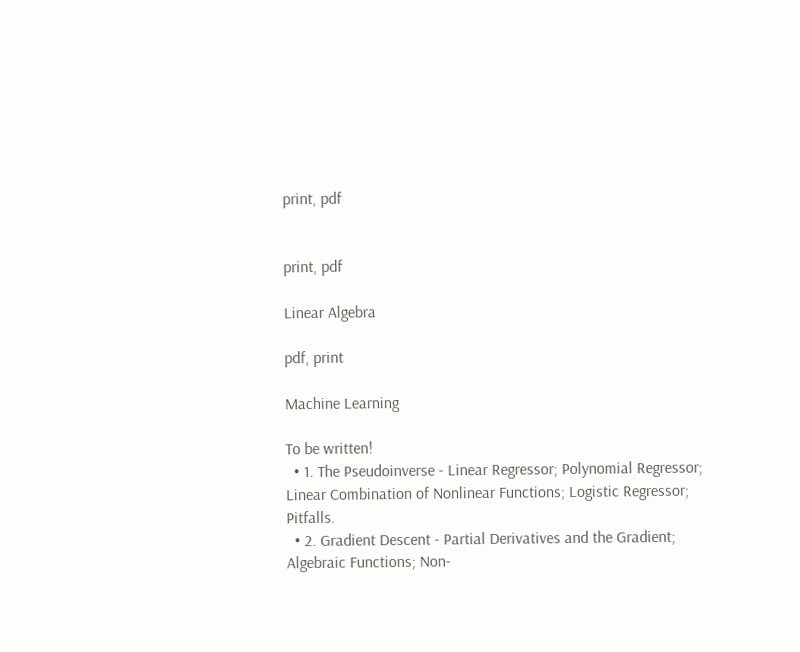print, pdf


print, pdf

Linear Algebra

pdf, print

Machine Learning

To be written!
  • 1. The Pseudoinverse - Linear Regressor; Polynomial Regressor; Linear Combination of Nonlinear Functions; Logistic Regressor; Pitfalls.
  • 2. Gradient Descent - Partial Derivatives and the Gradient; Algebraic Functions; Non-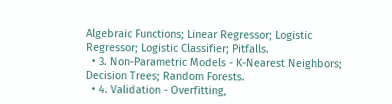Algebraic Functions; Linear Regressor; Logistic Regressor; Logistic Classifier; Pitfalls.
  • 3. Non-Parametric Models - K-Nearest Neighbors; Decision Trees; Random Forests.
  • 4. Validation - Overfitting,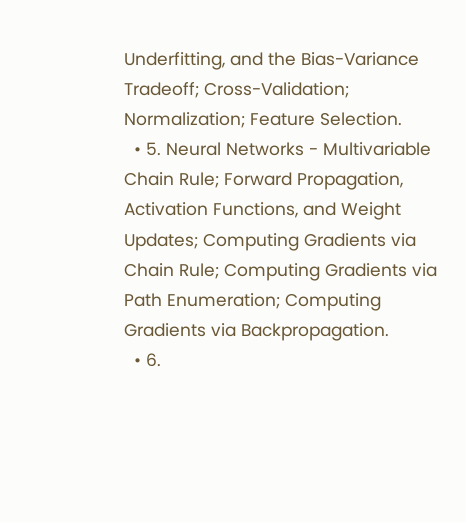Underfitting, and the Bias-Variance Tradeoff; Cross-Validation; Normalization; Feature Selection.
  • 5. Neural Networks - Multivariable Chain Rule; Forward Propagation, Activation Functions, and Weight Updates; Computing Gradients via Chain Rule; Computing Gradients via Path Enumeration; Computing Gradients via Backpropagation.
  • 6.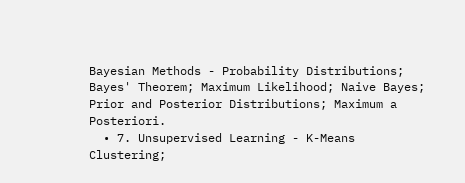Bayesian Methods - Probability Distributions; Bayes' Theorem; Maximum Likelihood; Naive Bayes; Prior and Posterior Distributions; Maximum a Posteriori.
  • 7. Unsupervised Learning - K-Means Clustering;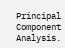Principal Component Analysis.